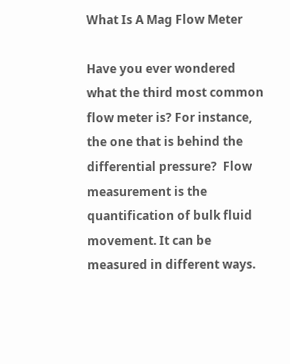What Is A Mag Flow Meter

Have you ever wondered what the third most common flow meter is? For instance, the one that is behind the differential pressure?  Flow measurement is the quantification of bulk fluid movement. It can be measured in different ways.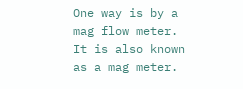One way is by a mag flow meter. It is also known as a mag meter.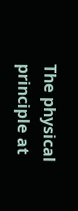The physical principle at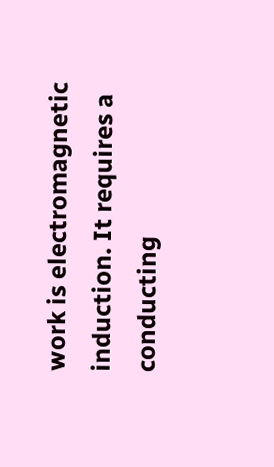work is electromagnetic induction. It requires a conducting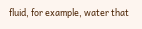fluid, for example, water that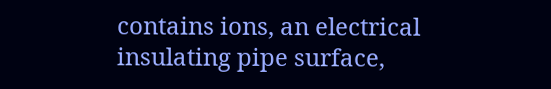contains ions, an electrical insulating pipe surface,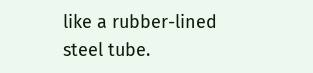like a rubber-lined steel tube.